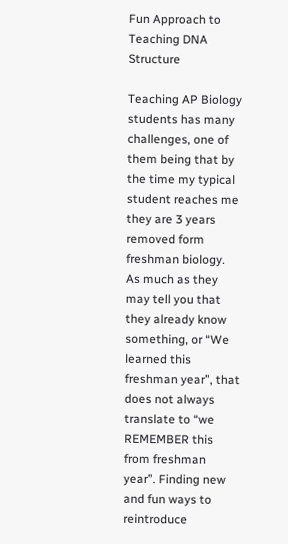Fun Approach to Teaching DNA Structure

Teaching AP Biology students has many challenges, one of them being that by the time my typical student reaches me they are 3 years removed form freshman biology. As much as they may tell you that they already know something, or “We learned this freshman year”, that does not always translate to “we REMEMBER this from freshman year”. Finding new and fun ways to reintroduce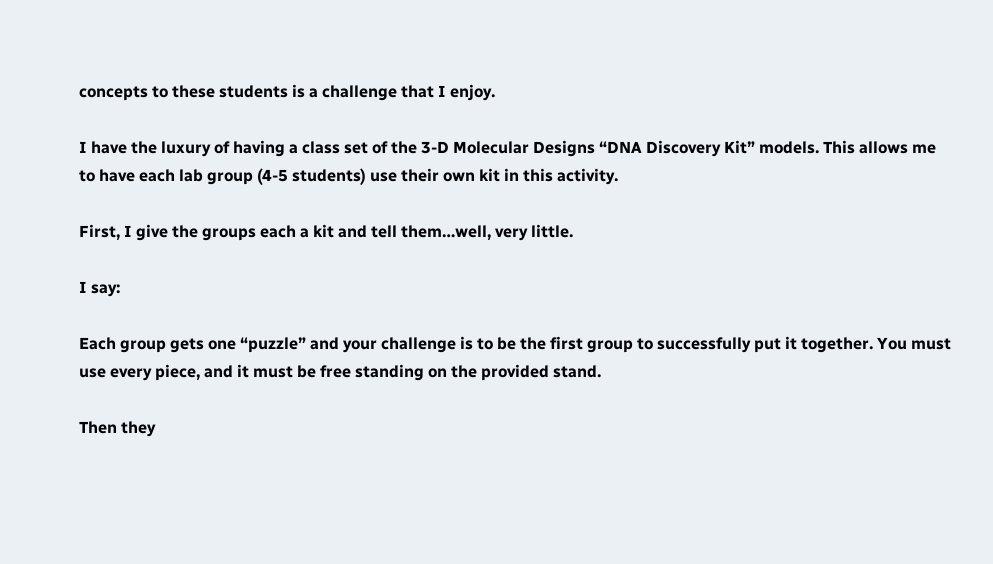concepts to these students is a challenge that I enjoy.

I have the luxury of having a class set of the 3-D Molecular Designs “DNA Discovery Kit” models. This allows me to have each lab group (4-5 students) use their own kit in this activity.

First, I give the groups each a kit and tell them…well, very little.

I say:

Each group gets one “puzzle” and your challenge is to be the first group to successfully put it together. You must use every piece, and it must be free standing on the provided stand.

Then they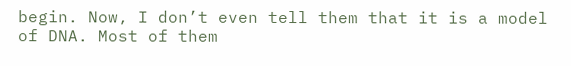begin. Now, I don’t even tell them that it is a model of DNA. Most of them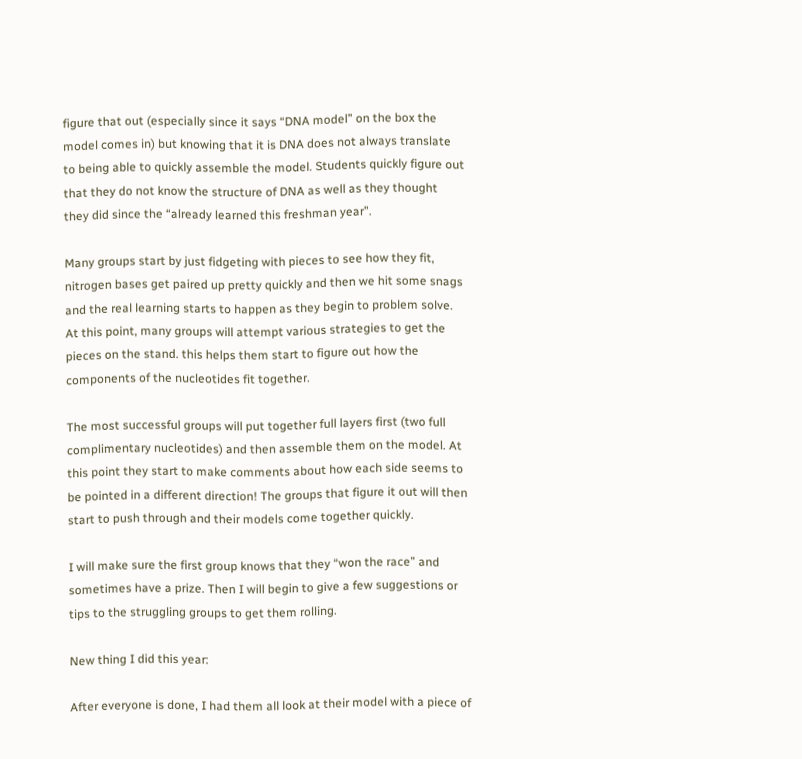figure that out (especially since it says “DNA model” on the box the model comes in) but knowing that it is DNA does not always translate to being able to quickly assemble the model. Students quickly figure out that they do not know the structure of DNA as well as they thought they did since the “already learned this freshman year”.

Many groups start by just fidgeting with pieces to see how they fit, nitrogen bases get paired up pretty quickly and then we hit some snags and the real learning starts to happen as they begin to problem solve. At this point, many groups will attempt various strategies to get the pieces on the stand. this helps them start to figure out how the components of the nucleotides fit together.

The most successful groups will put together full layers first (two full complimentary nucleotides) and then assemble them on the model. At this point they start to make comments about how each side seems to be pointed in a different direction! The groups that figure it out will then start to push through and their models come together quickly.

I will make sure the first group knows that they “won the race” and sometimes have a prize. Then I will begin to give a few suggestions or tips to the struggling groups to get them rolling.

New thing I did this year:

After everyone is done, I had them all look at their model with a piece of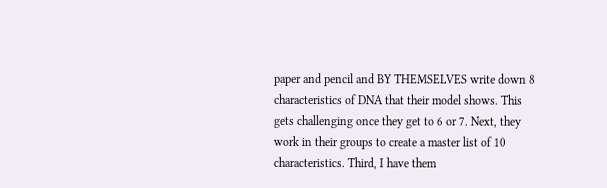paper and pencil and BY THEMSELVES write down 8 characteristics of DNA that their model shows. This gets challenging once they get to 6 or 7. Next, they work in their groups to create a master list of 10 characteristics. Third, I have them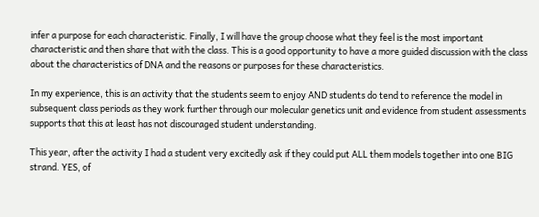infer a purpose for each characteristic. Finally, I will have the group choose what they feel is the most important characteristic and then share that with the class. This is a good opportunity to have a more guided discussion with the class about the characteristics of DNA and the reasons or purposes for these characteristics.

In my experience, this is an activity that the students seem to enjoy AND students do tend to reference the model in subsequent class periods as they work further through our molecular genetics unit and evidence from student assessments supports that this at least has not discouraged student understanding.

This year, after the activity I had a student very excitedly ask if they could put ALL them models together into one BIG strand. YES, of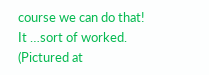course we can do that! It …sort of worked. (Pictured at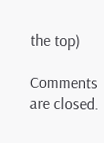the top)

Comments are closed.